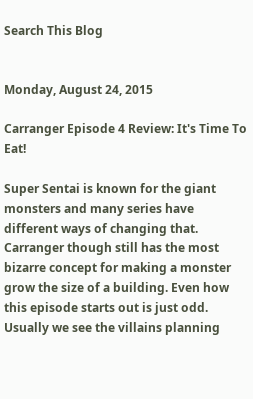Search This Blog


Monday, August 24, 2015

Carranger Episode 4 Review: It's Time To Eat!

Super Sentai is known for the giant monsters and many series have different ways of changing that. Carranger though still has the most bizarre concept for making a monster grow the size of a building. Even how this episode starts out is just odd. Usually we see the villains planning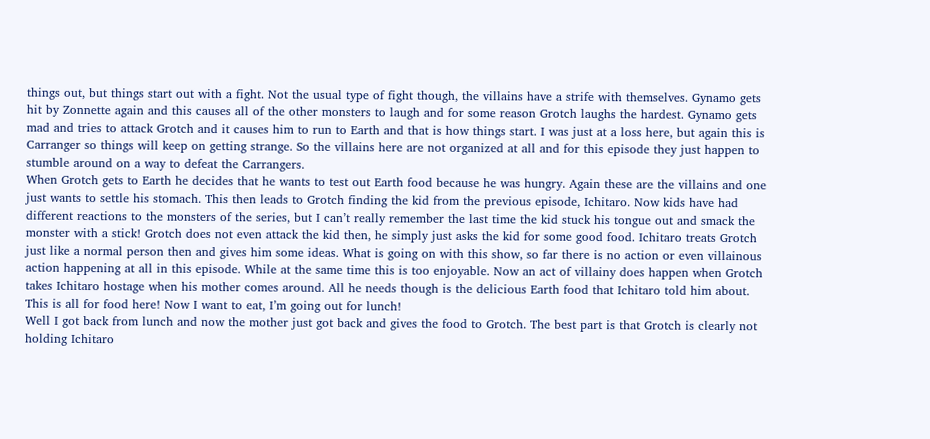things out, but things start out with a fight. Not the usual type of fight though, the villains have a strife with themselves. Gynamo gets hit by Zonnette again and this causes all of the other monsters to laugh and for some reason Grotch laughs the hardest. Gynamo gets mad and tries to attack Grotch and it causes him to run to Earth and that is how things start. I was just at a loss here, but again this is Carranger so things will keep on getting strange. So the villains here are not organized at all and for this episode they just happen to stumble around on a way to defeat the Carrangers.
When Grotch gets to Earth he decides that he wants to test out Earth food because he was hungry. Again these are the villains and one just wants to settle his stomach. This then leads to Grotch finding the kid from the previous episode, Ichitaro. Now kids have had different reactions to the monsters of the series, but I can’t really remember the last time the kid stuck his tongue out and smack the monster with a stick! Grotch does not even attack the kid then, he simply just asks the kid for some good food. Ichitaro treats Grotch just like a normal person then and gives him some ideas. What is going on with this show, so far there is no action or even villainous action happening at all in this episode. While at the same time this is too enjoyable. Now an act of villainy does happen when Grotch takes Ichitaro hostage when his mother comes around. All he needs though is the delicious Earth food that Ichitaro told him about. This is all for food here! Now I want to eat, I’m going out for lunch!
Well I got back from lunch and now the mother just got back and gives the food to Grotch. The best part is that Grotch is clearly not holding Ichitaro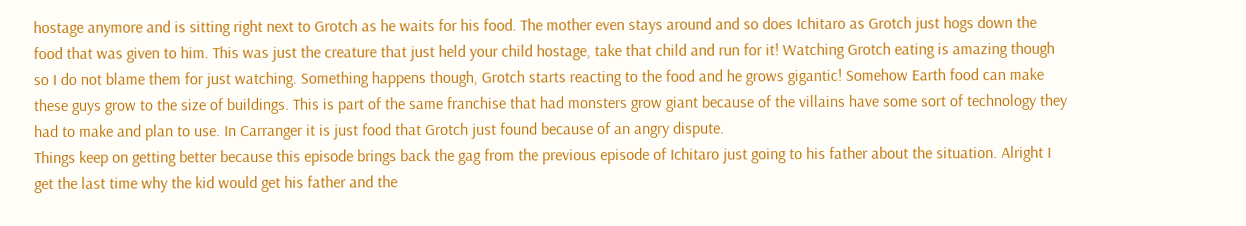hostage anymore and is sitting right next to Grotch as he waits for his food. The mother even stays around and so does Ichitaro as Grotch just hogs down the food that was given to him. This was just the creature that just held your child hostage, take that child and run for it! Watching Grotch eating is amazing though so I do not blame them for just watching. Something happens though, Grotch starts reacting to the food and he grows gigantic! Somehow Earth food can make these guys grow to the size of buildings. This is part of the same franchise that had monsters grow giant because of the villains have some sort of technology they had to make and plan to use. In Carranger it is just food that Grotch just found because of an angry dispute.
Things keep on getting better because this episode brings back the gag from the previous episode of Ichitaro just going to his father about the situation. Alright I get the last time why the kid would get his father and the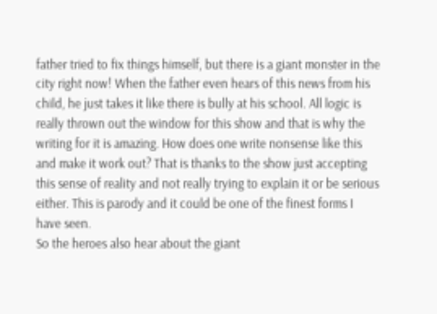father tried to fix things himself, but there is a giant monster in the city right now! When the father even hears of this news from his child, he just takes it like there is bully at his school. All logic is really thrown out the window for this show and that is why the writing for it is amazing. How does one write nonsense like this and make it work out? That is thanks to the show just accepting this sense of reality and not really trying to explain it or be serious either. This is parody and it could be one of the finest forms I have seen.
So the heroes also hear about the giant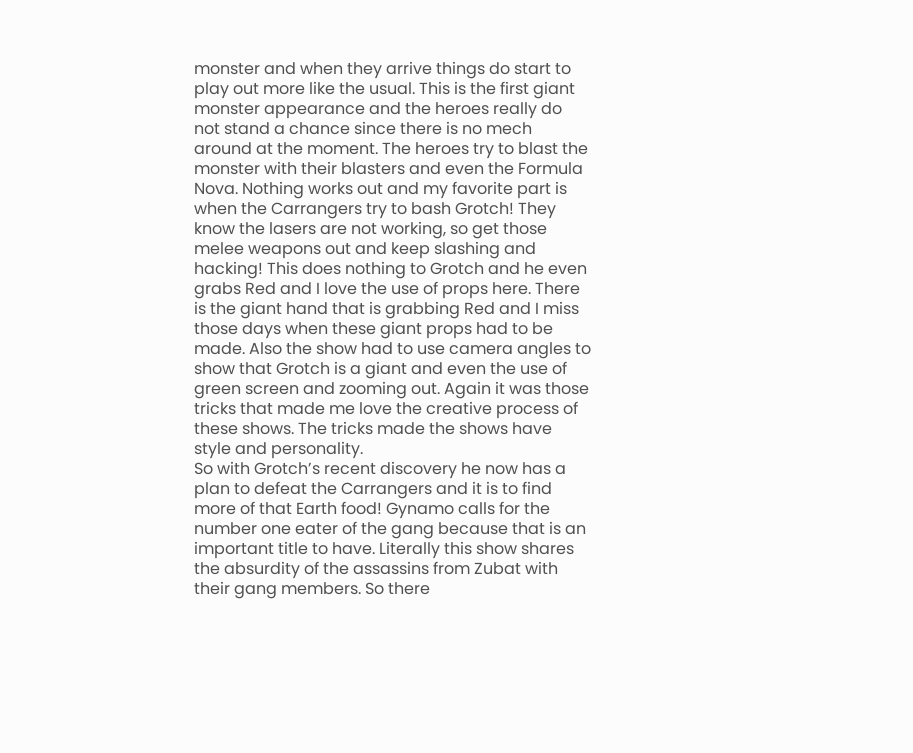monster and when they arrive things do start to play out more like the usual. This is the first giant monster appearance and the heroes really do not stand a chance since there is no mech around at the moment. The heroes try to blast the monster with their blasters and even the Formula Nova. Nothing works out and my favorite part is when the Carrangers try to bash Grotch! They know the lasers are not working, so get those melee weapons out and keep slashing and hacking! This does nothing to Grotch and he even grabs Red and I love the use of props here. There is the giant hand that is grabbing Red and I miss those days when these giant props had to be made. Also the show had to use camera angles to show that Grotch is a giant and even the use of green screen and zooming out. Again it was those tricks that made me love the creative process of these shows. The tricks made the shows have style and personality.
So with Grotch’s recent discovery he now has a plan to defeat the Carrangers and it is to find more of that Earth food! Gynamo calls for the number one eater of the gang because that is an important title to have. Literally this show shares the absurdity of the assassins from Zubat with their gang members. So there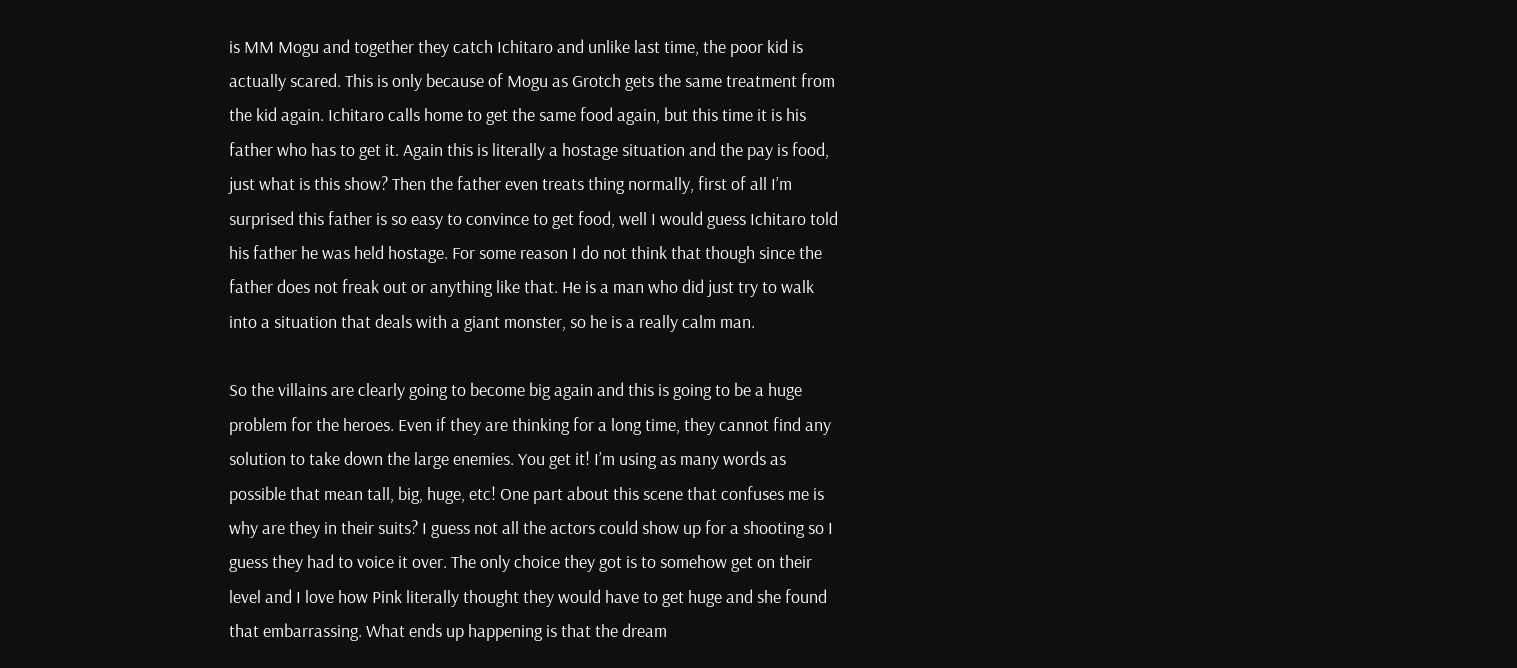is MM Mogu and together they catch Ichitaro and unlike last time, the poor kid is actually scared. This is only because of Mogu as Grotch gets the same treatment from the kid again. Ichitaro calls home to get the same food again, but this time it is his father who has to get it. Again this is literally a hostage situation and the pay is food, just what is this show? Then the father even treats thing normally, first of all I’m surprised this father is so easy to convince to get food, well I would guess Ichitaro told his father he was held hostage. For some reason I do not think that though since the father does not freak out or anything like that. He is a man who did just try to walk into a situation that deals with a giant monster, so he is a really calm man.

So the villains are clearly going to become big again and this is going to be a huge problem for the heroes. Even if they are thinking for a long time, they cannot find any solution to take down the large enemies. You get it! I’m using as many words as possible that mean tall, big, huge, etc! One part about this scene that confuses me is why are they in their suits? I guess not all the actors could show up for a shooting so I guess they had to voice it over. The only choice they got is to somehow get on their level and I love how Pink literally thought they would have to get huge and she found that embarrassing. What ends up happening is that the dream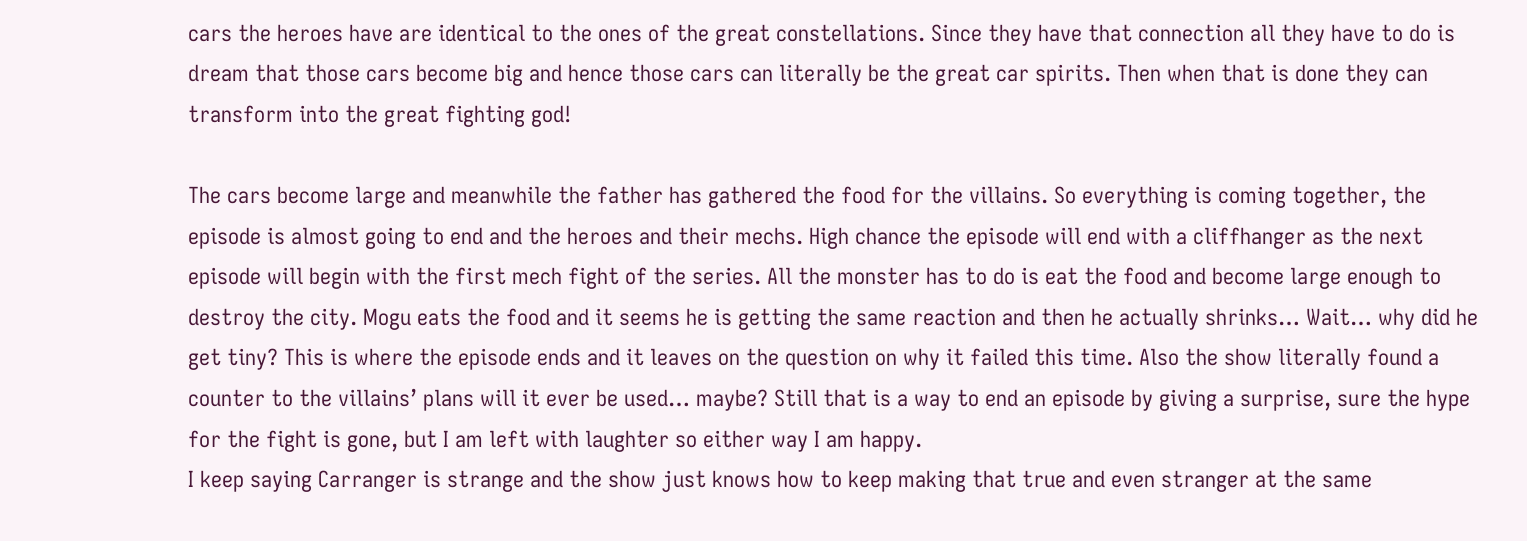cars the heroes have are identical to the ones of the great constellations. Since they have that connection all they have to do is dream that those cars become big and hence those cars can literally be the great car spirits. Then when that is done they can transform into the great fighting god!

The cars become large and meanwhile the father has gathered the food for the villains. So everything is coming together, the episode is almost going to end and the heroes and their mechs. High chance the episode will end with a cliffhanger as the next episode will begin with the first mech fight of the series. All the monster has to do is eat the food and become large enough to destroy the city. Mogu eats the food and it seems he is getting the same reaction and then he actually shrinks… Wait… why did he get tiny? This is where the episode ends and it leaves on the question on why it failed this time. Also the show literally found a counter to the villains’ plans will it ever be used… maybe? Still that is a way to end an episode by giving a surprise, sure the hype for the fight is gone, but I am left with laughter so either way I am happy.
I keep saying Carranger is strange and the show just knows how to keep making that true and even stranger at the same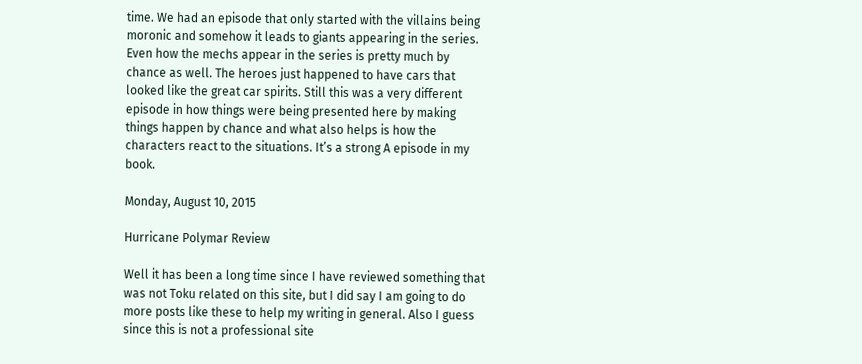time. We had an episode that only started with the villains being moronic and somehow it leads to giants appearing in the series. Even how the mechs appear in the series is pretty much by chance as well. The heroes just happened to have cars that looked like the great car spirits. Still this was a very different episode in how things were being presented here by making things happen by chance and what also helps is how the characters react to the situations. It’s a strong A episode in my book.

Monday, August 10, 2015

Hurricane Polymar Review

Well it has been a long time since I have reviewed something that was not Toku related on this site, but I did say I am going to do more posts like these to help my writing in general. Also I guess since this is not a professional site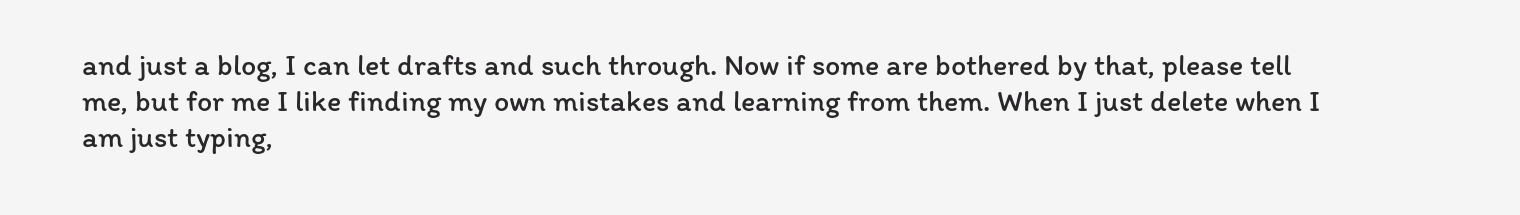and just a blog, I can let drafts and such through. Now if some are bothered by that, please tell me, but for me I like finding my own mistakes and learning from them. When I just delete when I am just typing,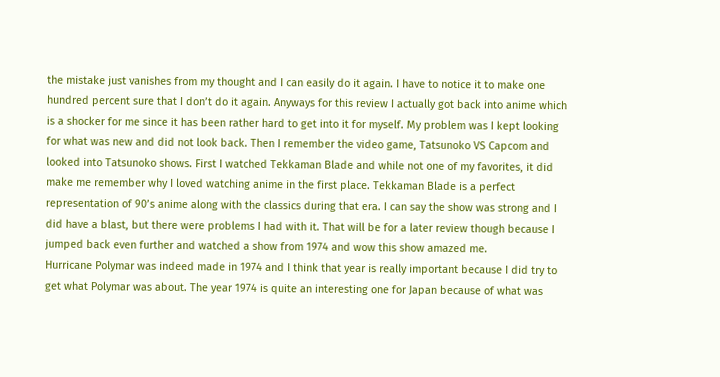the mistake just vanishes from my thought and I can easily do it again. I have to notice it to make one hundred percent sure that I don’t do it again. Anyways for this review I actually got back into anime which is a shocker for me since it has been rather hard to get into it for myself. My problem was I kept looking for what was new and did not look back. Then I remember the video game, Tatsunoko VS Capcom and looked into Tatsunoko shows. First I watched Tekkaman Blade and while not one of my favorites, it did make me remember why I loved watching anime in the first place. Tekkaman Blade is a perfect representation of 90’s anime along with the classics during that era. I can say the show was strong and I did have a blast, but there were problems I had with it. That will be for a later review though because I jumped back even further and watched a show from 1974 and wow this show amazed me.
Hurricane Polymar was indeed made in 1974 and I think that year is really important because I did try to get what Polymar was about. The year 1974 is quite an interesting one for Japan because of what was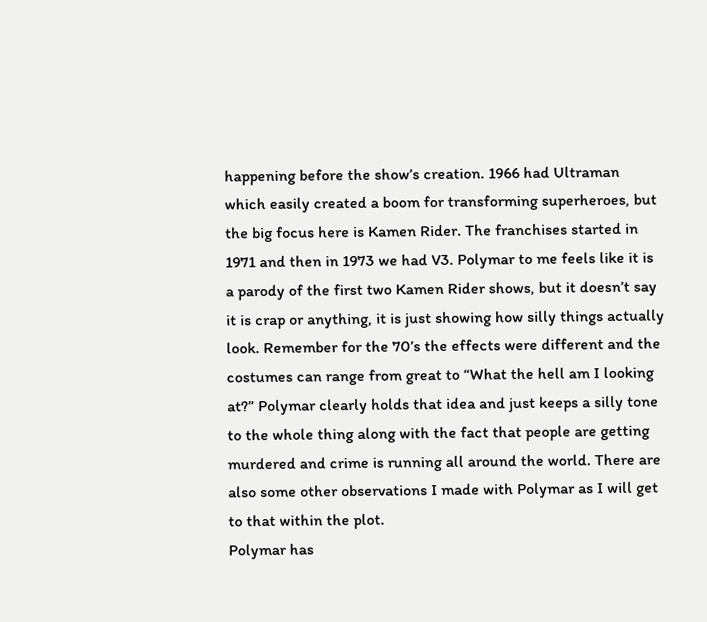happening before the show’s creation. 1966 had Ultraman which easily created a boom for transforming superheroes, but the big focus here is Kamen Rider. The franchises started in 1971 and then in 1973 we had V3. Polymar to me feels like it is a parody of the first two Kamen Rider shows, but it doesn’t say it is crap or anything, it is just showing how silly things actually look. Remember for the 70’s the effects were different and the costumes can range from great to “What the hell am I looking at?” Polymar clearly holds that idea and just keeps a silly tone to the whole thing along with the fact that people are getting murdered and crime is running all around the world. There are also some other observations I made with Polymar as I will get to that within the plot.
Polymar has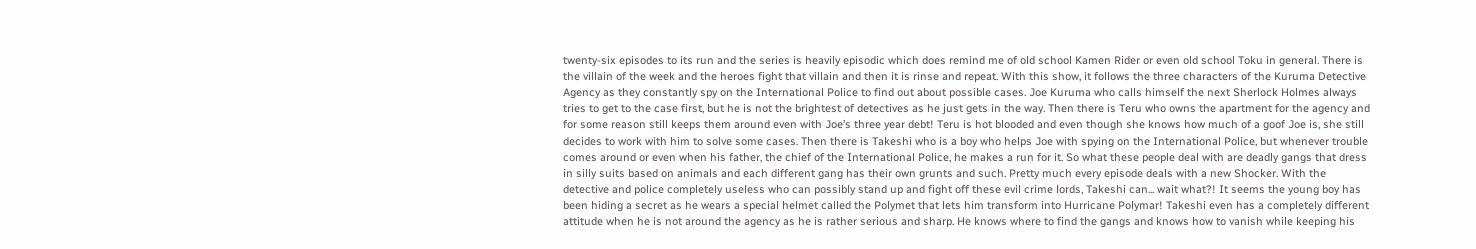twenty-six episodes to its run and the series is heavily episodic which does remind me of old school Kamen Rider or even old school Toku in general. There is the villain of the week and the heroes fight that villain and then it is rinse and repeat. With this show, it follows the three characters of the Kuruma Detective Agency as they constantly spy on the International Police to find out about possible cases. Joe Kuruma who calls himself the next Sherlock Holmes always tries to get to the case first, but he is not the brightest of detectives as he just gets in the way. Then there is Teru who owns the apartment for the agency and for some reason still keeps them around even with Joe’s three year debt! Teru is hot blooded and even though she knows how much of a goof Joe is, she still decides to work with him to solve some cases. Then there is Takeshi who is a boy who helps Joe with spying on the International Police, but whenever trouble comes around or even when his father, the chief of the International Police, he makes a run for it. So what these people deal with are deadly gangs that dress in silly suits based on animals and each different gang has their own grunts and such. Pretty much every episode deals with a new Shocker. With the detective and police completely useless who can possibly stand up and fight off these evil crime lords, Takeshi can... wait what?! It seems the young boy has been hiding a secret as he wears a special helmet called the Polymet that lets him transform into Hurricane Polymar! Takeshi even has a completely different attitude when he is not around the agency as he is rather serious and sharp. He knows where to find the gangs and knows how to vanish while keeping his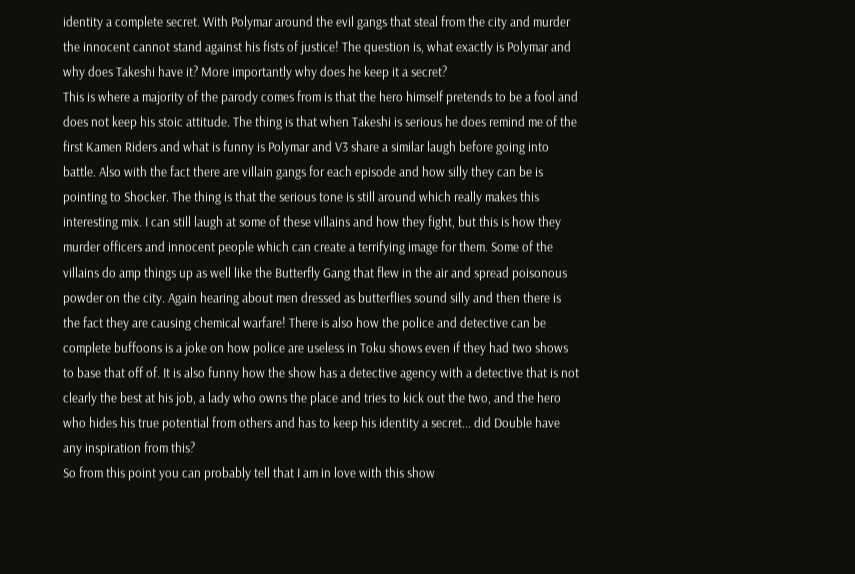identity a complete secret. With Polymar around the evil gangs that steal from the city and murder the innocent cannot stand against his fists of justice! The question is, what exactly is Polymar and why does Takeshi have it? More importantly why does he keep it a secret?
This is where a majority of the parody comes from is that the hero himself pretends to be a fool and does not keep his stoic attitude. The thing is that when Takeshi is serious he does remind me of the first Kamen Riders and what is funny is Polymar and V3 share a similar laugh before going into battle. Also with the fact there are villain gangs for each episode and how silly they can be is pointing to Shocker. The thing is that the serious tone is still around which really makes this interesting mix. I can still laugh at some of these villains and how they fight, but this is how they murder officers and innocent people which can create a terrifying image for them. Some of the villains do amp things up as well like the Butterfly Gang that flew in the air and spread poisonous powder on the city. Again hearing about men dressed as butterflies sound silly and then there is the fact they are causing chemical warfare! There is also how the police and detective can be complete buffoons is a joke on how police are useless in Toku shows even if they had two shows to base that off of. It is also funny how the show has a detective agency with a detective that is not clearly the best at his job, a lady who owns the place and tries to kick out the two, and the hero who hides his true potential from others and has to keep his identity a secret... did Double have any inspiration from this?
So from this point you can probably tell that I am in love with this show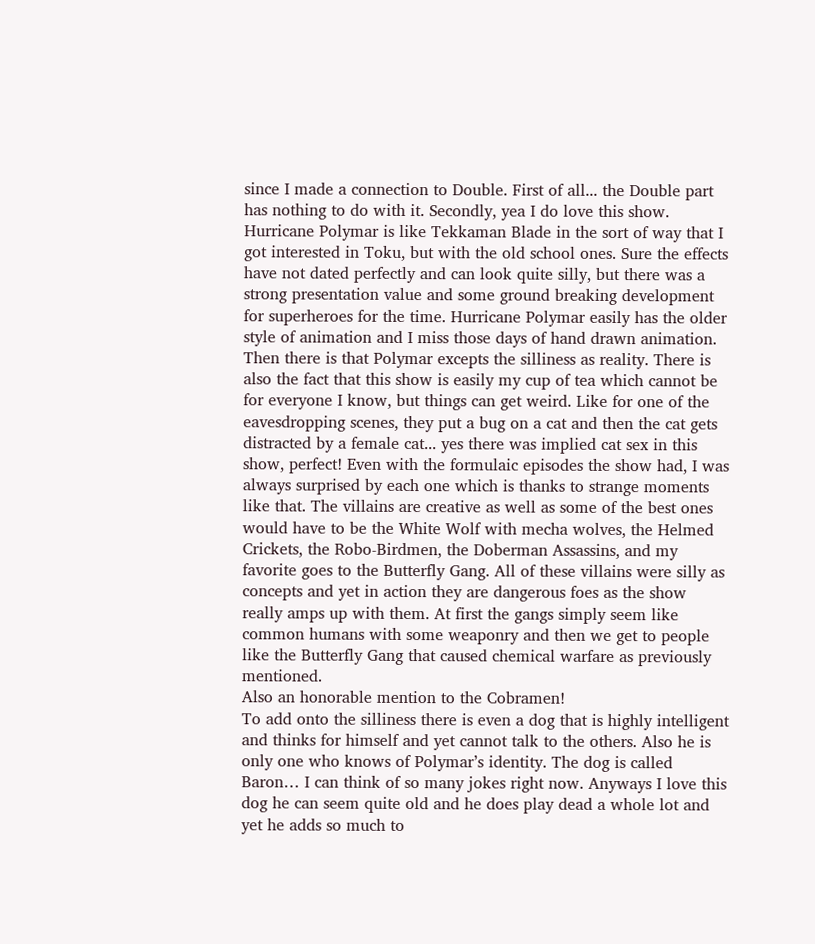since I made a connection to Double. First of all... the Double part has nothing to do with it. Secondly, yea I do love this show. Hurricane Polymar is like Tekkaman Blade in the sort of way that I got interested in Toku, but with the old school ones. Sure the effects have not dated perfectly and can look quite silly, but there was a strong presentation value and some ground breaking development for superheroes for the time. Hurricane Polymar easily has the older style of animation and I miss those days of hand drawn animation. Then there is that Polymar excepts the silliness as reality. There is also the fact that this show is easily my cup of tea which cannot be for everyone I know, but things can get weird. Like for one of the eavesdropping scenes, they put a bug on a cat and then the cat gets distracted by a female cat... yes there was implied cat sex in this show, perfect! Even with the formulaic episodes the show had, I was always surprised by each one which is thanks to strange moments like that. The villains are creative as well as some of the best ones would have to be the White Wolf with mecha wolves, the Helmed Crickets, the Robo-Birdmen, the Doberman Assassins, and my favorite goes to the Butterfly Gang. All of these villains were silly as concepts and yet in action they are dangerous foes as the show really amps up with them. At first the gangs simply seem like common humans with some weaponry and then we get to people like the Butterfly Gang that caused chemical warfare as previously mentioned.
Also an honorable mention to the Cobramen!
To add onto the silliness there is even a dog that is highly intelligent and thinks for himself and yet cannot talk to the others. Also he is only one who knows of Polymar’s identity. The dog is called Baron… I can think of so many jokes right now. Anyways I love this dog he can seem quite old and he does play dead a whole lot and yet he adds so much to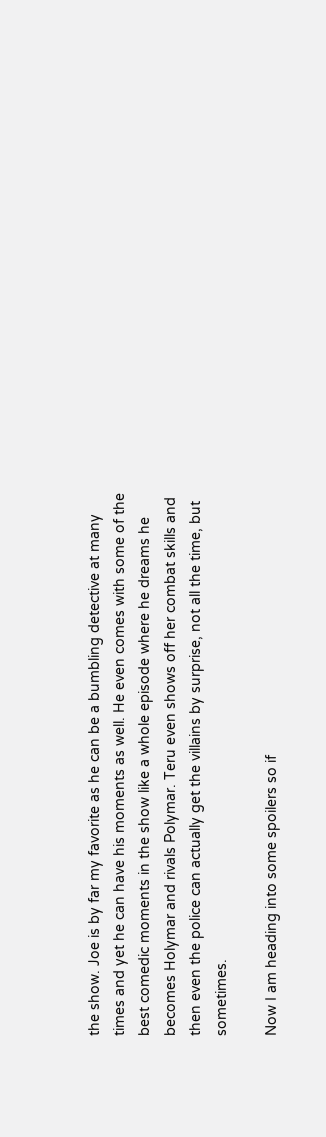the show. Joe is by far my favorite as he can be a bumbling detective at many times and yet he can have his moments as well. He even comes with some of the best comedic moments in the show like a whole episode where he dreams he becomes Holymar and rivals Polymar. Teru even shows off her combat skills and then even the police can actually get the villains by surprise, not all the time, but sometimes.

Now I am heading into some spoilers so if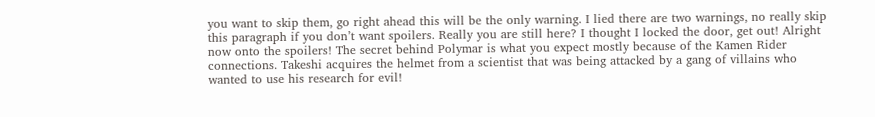you want to skip them, go right ahead this will be the only warning. I lied there are two warnings, no really skip this paragraph if you don’t want spoilers. Really you are still here? I thought I locked the door, get out! Alright now onto the spoilers! The secret behind Polymar is what you expect mostly because of the Kamen Rider connections. Takeshi acquires the helmet from a scientist that was being attacked by a gang of villains who wanted to use his research for evil!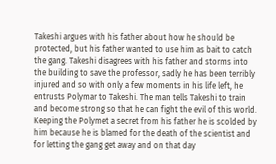Takeshi argues with his father about how he should be protected, but his father wanted to use him as bait to catch the gang. Takeshi disagrees with his father and storms into the building to save the professor, sadly he has been terribly injured and so with only a few moments in his life left, he entrusts Polymar to Takeshi. The man tells Takeshi to train and become strong so that he can fight the evil of this world. Keeping the Polymet a secret from his father he is scolded by him because he is blamed for the death of the scientist and for letting the gang get away and on that day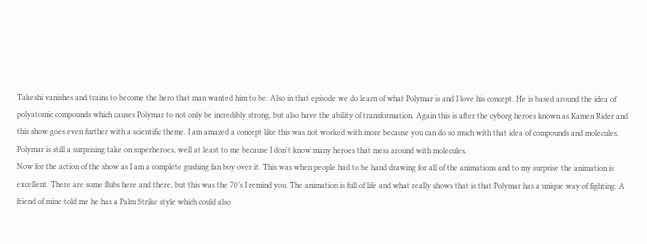Takeshi vanishes and trains to become the hero that man wanted him to be. Also in that episode we do learn of what Polymar is and I love his concept. He is based around the idea of polyatomic compounds which causes Polymar to not only be incredibly strong, but also have the ability of transformation. Again this is after the cyborg heroes known as Kamen Rider and this show goes even further with a scientific theme. I am amazed a concept like this was not worked with more because you can do so much with that idea of compounds and molecules. Polymar is still a surprising take on superheroes, well at least to me because I don't know many heroes that mess around with molecules.
Now for the action of the show as I am a complete gushing fan boy over it. This was when people had to be hand drawing for all of the animations and to my surprise the animation is excellent. There are some flubs here and there, but this was the 70’s I remind you. The animation is full of life and what really shows that is that Polymar has a unique way of fighting. A friend of mine told me he has a Palm Strike style which could also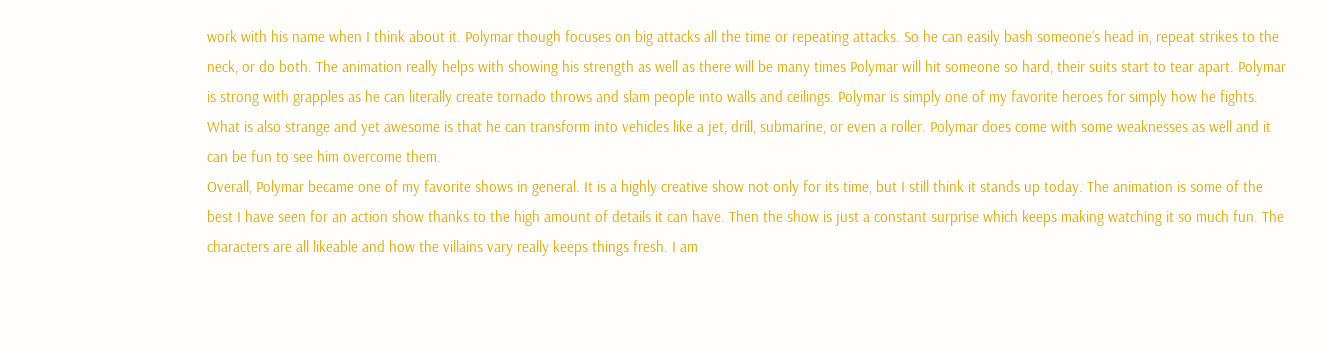work with his name when I think about it. Polymar though focuses on big attacks all the time or repeating attacks. So he can easily bash someone’s head in, repeat strikes to the neck, or do both. The animation really helps with showing his strength as well as there will be many times Polymar will hit someone so hard, their suits start to tear apart. Polymar is strong with grapples as he can literally create tornado throws and slam people into walls and ceilings. Polymar is simply one of my favorite heroes for simply how he fights. What is also strange and yet awesome is that he can transform into vehicles like a jet, drill, submarine, or even a roller. Polymar does come with some weaknesses as well and it can be fun to see him overcome them.
Overall, Polymar became one of my favorite shows in general. It is a highly creative show not only for its time, but I still think it stands up today. The animation is some of the best I have seen for an action show thanks to the high amount of details it can have. Then the show is just a constant surprise which keeps making watching it so much fun. The characters are all likeable and how the villains vary really keeps things fresh. I am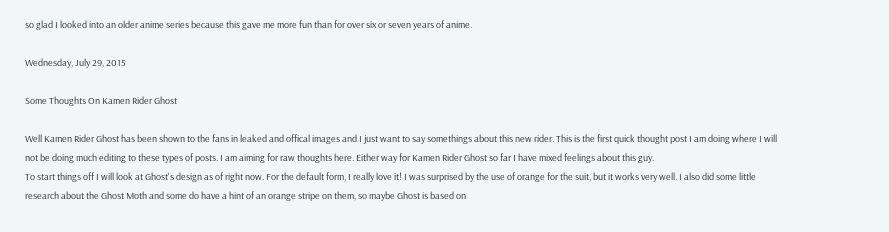so glad I looked into an older anime series because this gave me more fun than for over six or seven years of anime.

Wednesday, July 29, 2015

Some Thoughts On Kamen Rider Ghost

Well Kamen Rider Ghost has been shown to the fans in leaked and offical images and I just want to say somethings about this new rider. This is the first quick thought post I am doing where I will not be doing much editing to these types of posts. I am aiming for raw thoughts here. Either way for Kamen Rider Ghost so far I have mixed feelings about this guy.
To start things off I will look at Ghost's design as of right now. For the default form, I really love it! I was surprised by the use of orange for the suit, but it works very well. I also did some little research about the Ghost Moth and some do have a hint of an orange stripe on them, so maybe Ghost is based on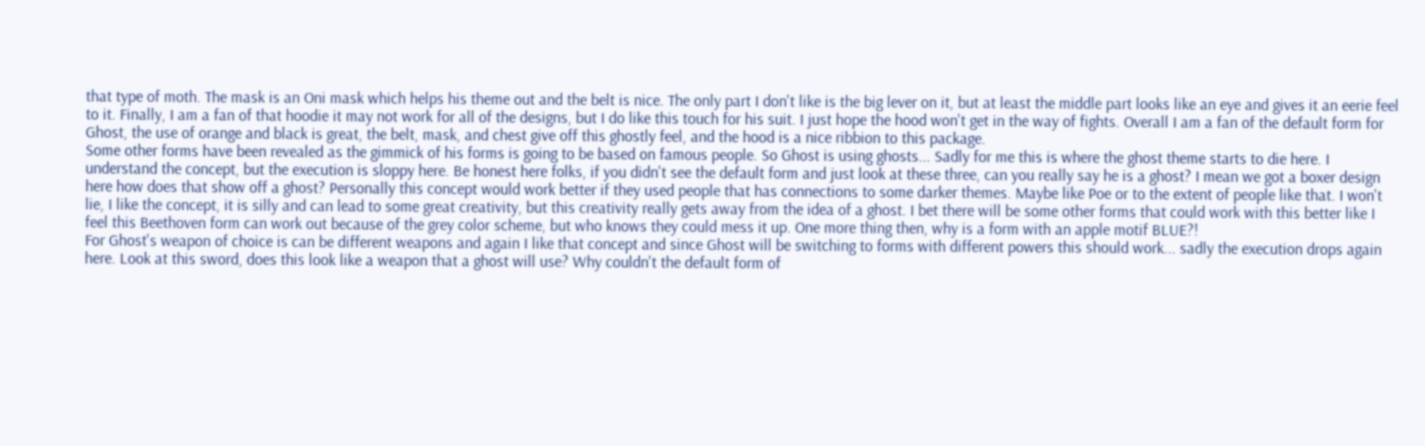that type of moth. The mask is an Oni mask which helps his theme out and the belt is nice. The only part I don't like is the big lever on it, but at least the middle part looks like an eye and gives it an eerie feel to it. Finally, I am a fan of that hoodie it may not work for all of the designs, but I do like this touch for his suit. I just hope the hood won't get in the way of fights. Overall I am a fan of the default form for Ghost, the use of orange and black is great, the belt, mask, and chest give off this ghostly feel, and the hood is a nice ribbion to this package.
Some other forms have been revealed as the gimmick of his forms is going to be based on famous people. So Ghost is using ghosts... Sadly for me this is where the ghost theme starts to die here. I understand the concept, but the execution is sloppy here. Be honest here folks, if you didn't see the default form and just look at these three, can you really say he is a ghost? I mean we got a boxer design here how does that show off a ghost? Personally this concept would work better if they used people that has connections to some darker themes. Maybe like Poe or to the extent of people like that. I won't lie, I like the concept, it is silly and can lead to some great creativity, but this creativity really gets away from the idea of a ghost. I bet there will be some other forms that could work with this better like I feel this Beethoven form can work out because of the grey color scheme, but who knows they could mess it up. One more thing then, why is a form with an apple motif BLUE?!
For Ghost's weapon of choice is can be different weapons and again I like that concept and since Ghost will be switching to forms with different powers this should work... sadly the execution drops again here. Look at this sword, does this look like a weapon that a ghost will use? Why couldn't the default form of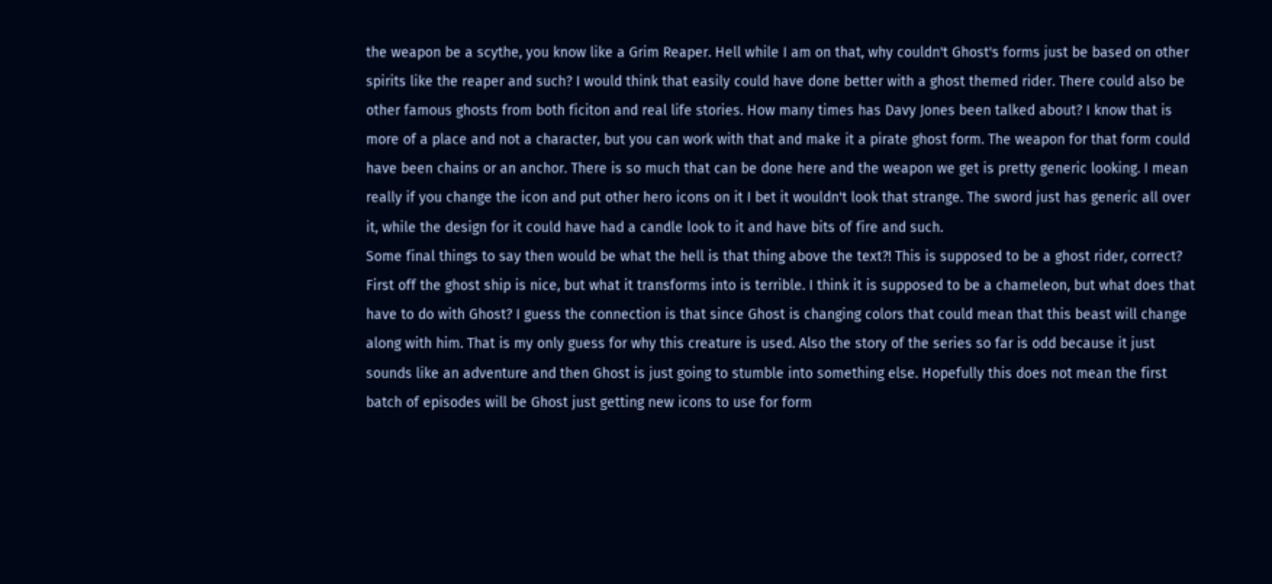the weapon be a scythe, you know like a Grim Reaper. Hell while I am on that, why couldn't Ghost's forms just be based on other spirits like the reaper and such? I would think that easily could have done better with a ghost themed rider. There could also be other famous ghosts from both ficiton and real life stories. How many times has Davy Jones been talked about? I know that is more of a place and not a character, but you can work with that and make it a pirate ghost form. The weapon for that form could have been chains or an anchor. There is so much that can be done here and the weapon we get is pretty generic looking. I mean really if you change the icon and put other hero icons on it I bet it wouldn't look that strange. The sword just has generic all over it, while the design for it could have had a candle look to it and have bits of fire and such.
Some final things to say then would be what the hell is that thing above the text?! This is supposed to be a ghost rider, correct? First off the ghost ship is nice, but what it transforms into is terrible. I think it is supposed to be a chameleon, but what does that have to do with Ghost? I guess the connection is that since Ghost is changing colors that could mean that this beast will change along with him. That is my only guess for why this creature is used. Also the story of the series so far is odd because it just sounds like an adventure and then Ghost is just going to stumble into something else. Hopefully this does not mean the first batch of episodes will be Ghost just getting new icons to use for form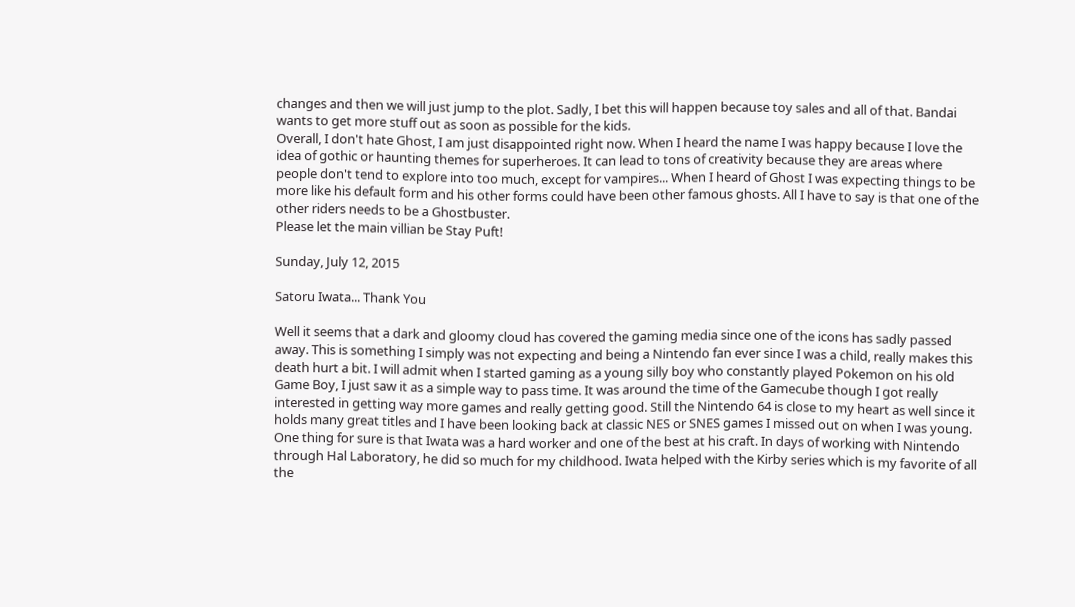changes and then we will just jump to the plot. Sadly, I bet this will happen because toy sales and all of that. Bandai wants to get more stuff out as soon as possible for the kids.
Overall, I don't hate Ghost, I am just disappointed right now. When I heard the name I was happy because I love the idea of gothic or haunting themes for superheroes. It can lead to tons of creativity because they are areas where people don't tend to explore into too much, except for vampires... When I heard of Ghost I was expecting things to be more like his default form and his other forms could have been other famous ghosts. All I have to say is that one of the other riders needs to be a Ghostbuster.
Please let the main villian be Stay Puft!

Sunday, July 12, 2015

Satoru Iwata... Thank You

Well it seems that a dark and gloomy cloud has covered the gaming media since one of the icons has sadly passed away. This is something I simply was not expecting and being a Nintendo fan ever since I was a child, really makes this death hurt a bit. I will admit when I started gaming as a young silly boy who constantly played Pokemon on his old Game Boy, I just saw it as a simple way to pass time. It was around the time of the Gamecube though I got really interested in getting way more games and really getting good. Still the Nintendo 64 is close to my heart as well since it holds many great titles and I have been looking back at classic NES or SNES games I missed out on when I was young. One thing for sure is that Iwata was a hard worker and one of the best at his craft. In days of working with Nintendo through Hal Laboratory, he did so much for my childhood. Iwata helped with the Kirby series which is my favorite of all the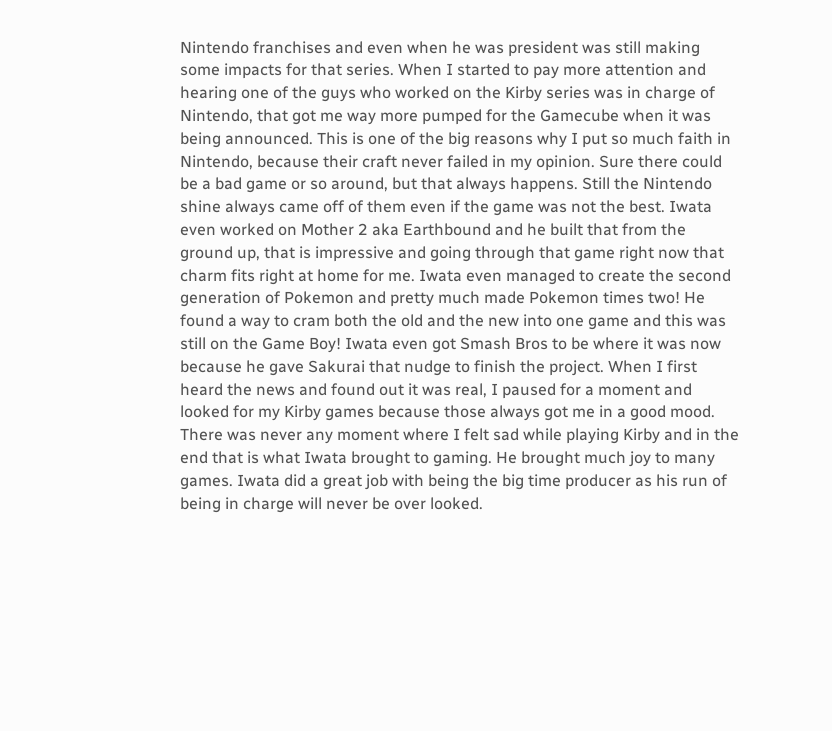Nintendo franchises and even when he was president was still making some impacts for that series. When I started to pay more attention and hearing one of the guys who worked on the Kirby series was in charge of Nintendo, that got me way more pumped for the Gamecube when it was being announced. This is one of the big reasons why I put so much faith in Nintendo, because their craft never failed in my opinion. Sure there could be a bad game or so around, but that always happens. Still the Nintendo shine always came off of them even if the game was not the best. Iwata even worked on Mother 2 aka Earthbound and he built that from the ground up, that is impressive and going through that game right now that charm fits right at home for me. Iwata even managed to create the second generation of Pokemon and pretty much made Pokemon times two! He found a way to cram both the old and the new into one game and this was still on the Game Boy! Iwata even got Smash Bros to be where it was now because he gave Sakurai that nudge to finish the project. When I first heard the news and found out it was real, I paused for a moment and looked for my Kirby games because those always got me in a good mood. There was never any moment where I felt sad while playing Kirby and in the end that is what Iwata brought to gaming. He brought much joy to many games. Iwata did a great job with being the big time producer as his run of being in charge will never be over looked.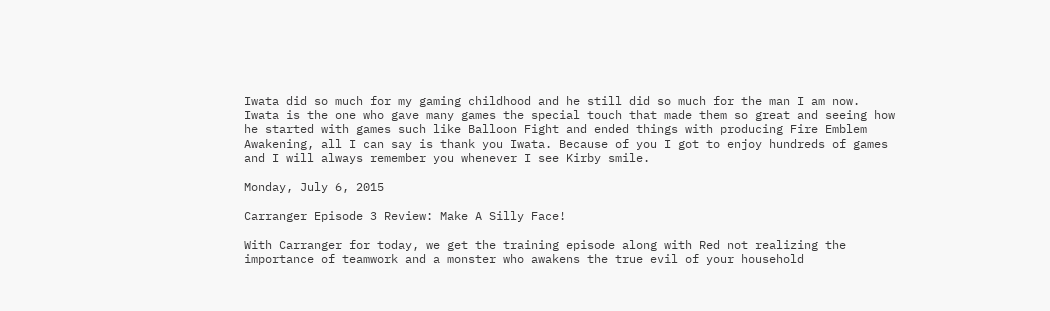Iwata did so much for my gaming childhood and he still did so much for the man I am now. Iwata is the one who gave many games the special touch that made them so great and seeing how he started with games such like Balloon Fight and ended things with producing Fire Emblem Awakening, all I can say is thank you Iwata. Because of you I got to enjoy hundreds of games and I will always remember you whenever I see Kirby smile.

Monday, July 6, 2015

Carranger Episode 3 Review: Make A Silly Face!

With Carranger for today, we get the training episode along with Red not realizing the importance of teamwork and a monster who awakens the true evil of your household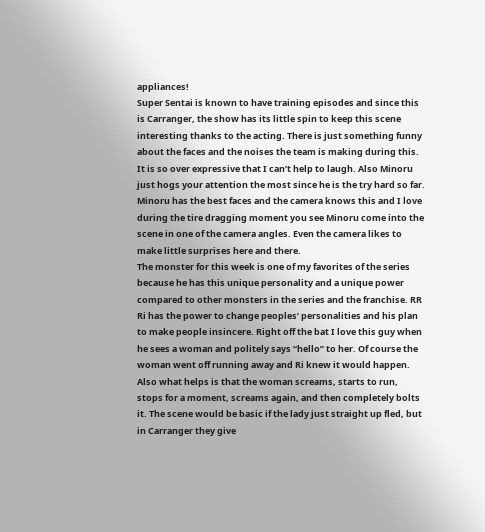appliances!
Super Sentai is known to have training episodes and since this is Carranger, the show has its little spin to keep this scene interesting thanks to the acting. There is just something funny about the faces and the noises the team is making during this. It is so over expressive that I can’t help to laugh. Also Minoru just hogs your attention the most since he is the try hard so far. Minoru has the best faces and the camera knows this and I love during the tire dragging moment you see Minoru come into the scene in one of the camera angles. Even the camera likes to make little surprises here and there.
The monster for this week is one of my favorites of the series because he has this unique personality and a unique power compared to other monsters in the series and the franchise. RR Ri has the power to change peoples’ personalities and his plan to make people insincere. Right off the bat I love this guy when he sees a woman and politely says “hello” to her. Of course the woman went off running away and Ri knew it would happen. Also what helps is that the woman screams, starts to run, stops for a moment, screams again, and then completely bolts it. The scene would be basic if the lady just straight up fled, but in Carranger they give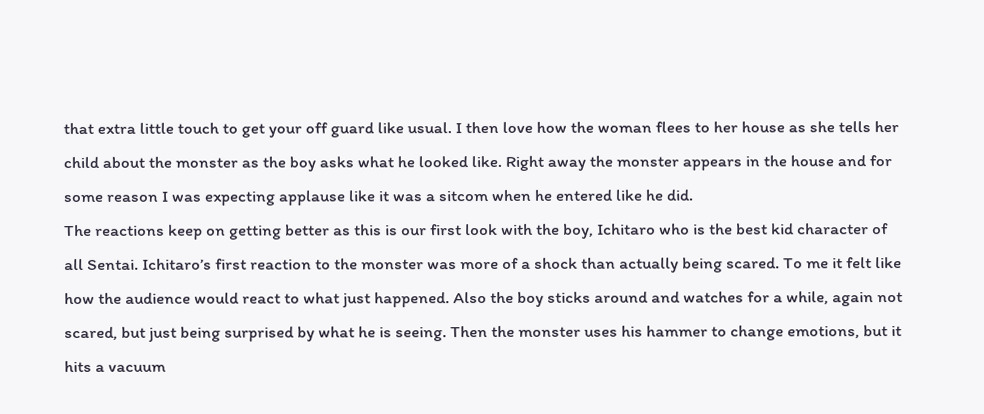that extra little touch to get your off guard like usual. I then love how the woman flees to her house as she tells her child about the monster as the boy asks what he looked like. Right away the monster appears in the house and for some reason I was expecting applause like it was a sitcom when he entered like he did.
The reactions keep on getting better as this is our first look with the boy, Ichitaro who is the best kid character of all Sentai. Ichitaro’s first reaction to the monster was more of a shock than actually being scared. To me it felt like how the audience would react to what just happened. Also the boy sticks around and watches for a while, again not scared, but just being surprised by what he is seeing. Then the monster uses his hammer to change emotions, but it hits a vacuum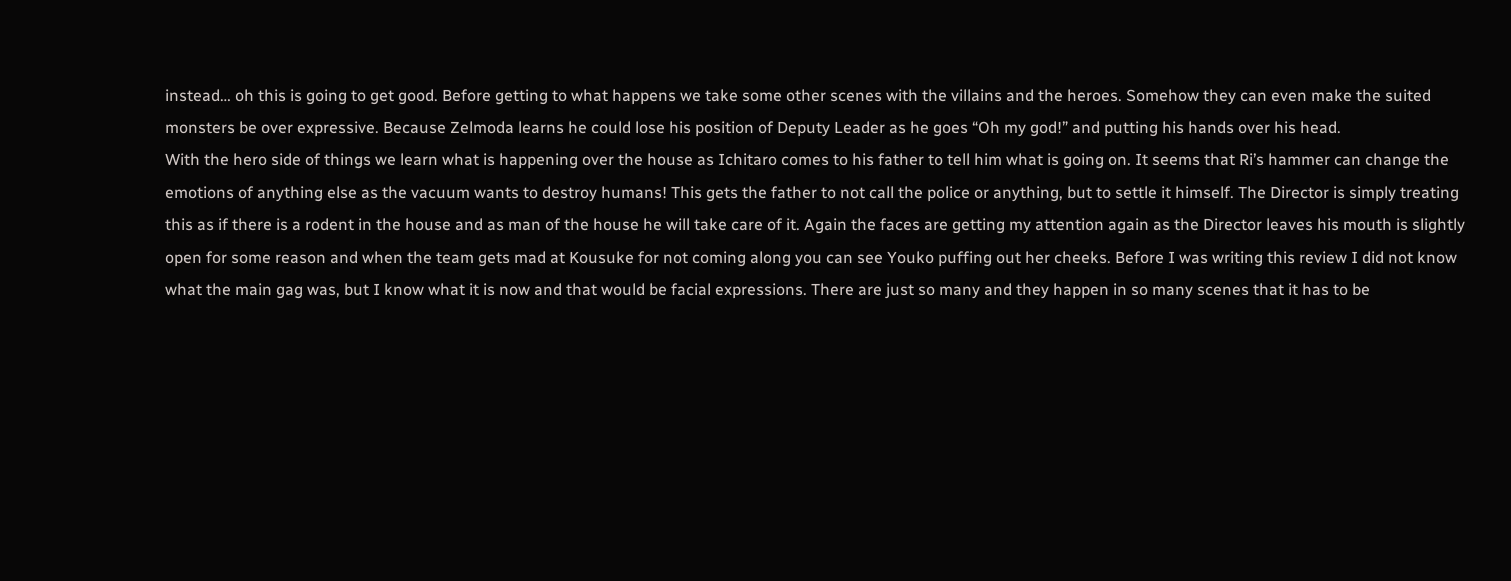instead… oh this is going to get good. Before getting to what happens we take some other scenes with the villains and the heroes. Somehow they can even make the suited monsters be over expressive. Because Zelmoda learns he could lose his position of Deputy Leader as he goes “Oh my god!” and putting his hands over his head.
With the hero side of things we learn what is happening over the house as Ichitaro comes to his father to tell him what is going on. It seems that Ri’s hammer can change the emotions of anything else as the vacuum wants to destroy humans! This gets the father to not call the police or anything, but to settle it himself. The Director is simply treating this as if there is a rodent in the house and as man of the house he will take care of it. Again the faces are getting my attention again as the Director leaves his mouth is slightly open for some reason and when the team gets mad at Kousuke for not coming along you can see Youko puffing out her cheeks. Before I was writing this review I did not know what the main gag was, but I know what it is now and that would be facial expressions. There are just so many and they happen in so many scenes that it has to be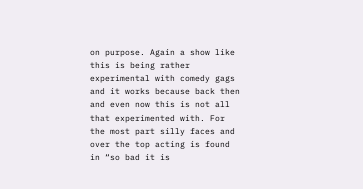on purpose. Again a show like this is being rather experimental with comedy gags and it works because back then and even now this is not all that experimented with. For the most part silly faces and over the top acting is found in “so bad it is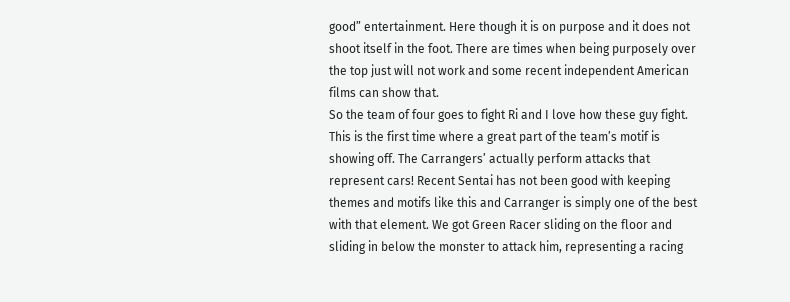good” entertainment. Here though it is on purpose and it does not shoot itself in the foot. There are times when being purposely over the top just will not work and some recent independent American films can show that.
So the team of four goes to fight Ri and I love how these guy fight. This is the first time where a great part of the team’s motif is showing off. The Carrangers’ actually perform attacks that represent cars! Recent Sentai has not been good with keeping themes and motifs like this and Carranger is simply one of the best with that element. We got Green Racer sliding on the floor and sliding in below the monster to attack him, representing a racing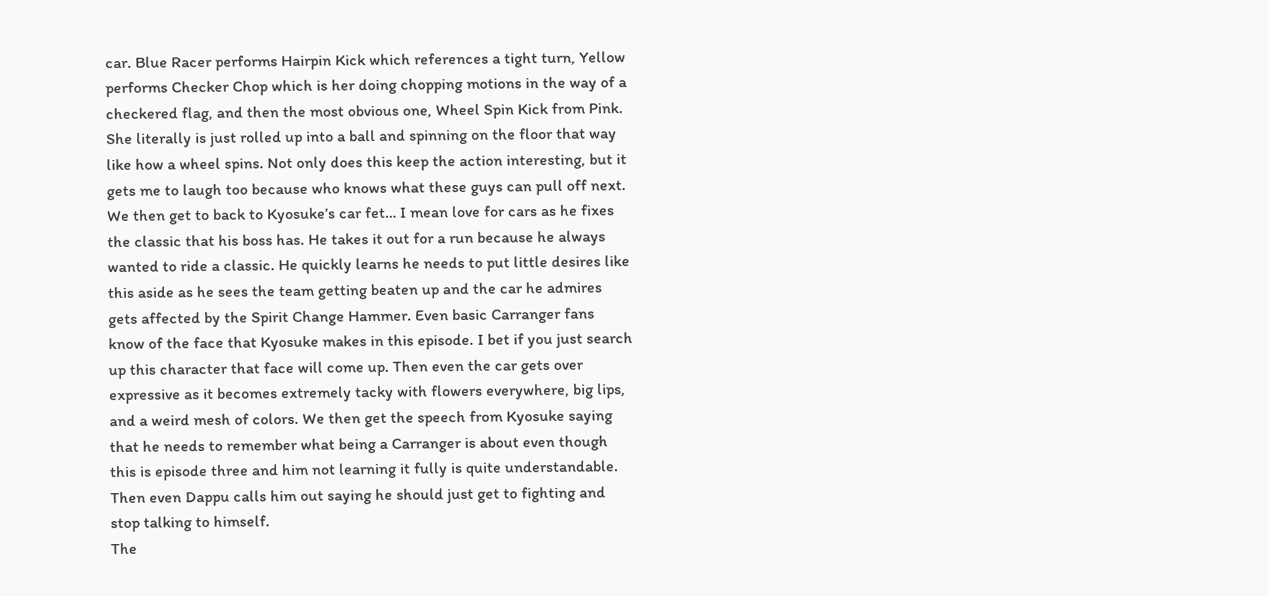car. Blue Racer performs Hairpin Kick which references a tight turn, Yellow performs Checker Chop which is her doing chopping motions in the way of a checkered flag, and then the most obvious one, Wheel Spin Kick from Pink. She literally is just rolled up into a ball and spinning on the floor that way like how a wheel spins. Not only does this keep the action interesting, but it gets me to laugh too because who knows what these guys can pull off next.
We then get to back to Kyosuke’s car fet… I mean love for cars as he fixes the classic that his boss has. He takes it out for a run because he always wanted to ride a classic. He quickly learns he needs to put little desires like this aside as he sees the team getting beaten up and the car he admires gets affected by the Spirit Change Hammer. Even basic Carranger fans know of the face that Kyosuke makes in this episode. I bet if you just search up this character that face will come up. Then even the car gets over expressive as it becomes extremely tacky with flowers everywhere, big lips, and a weird mesh of colors. We then get the speech from Kyosuke saying that he needs to remember what being a Carranger is about even though this is episode three and him not learning it fully is quite understandable. Then even Dappu calls him out saying he should just get to fighting and stop talking to himself.
The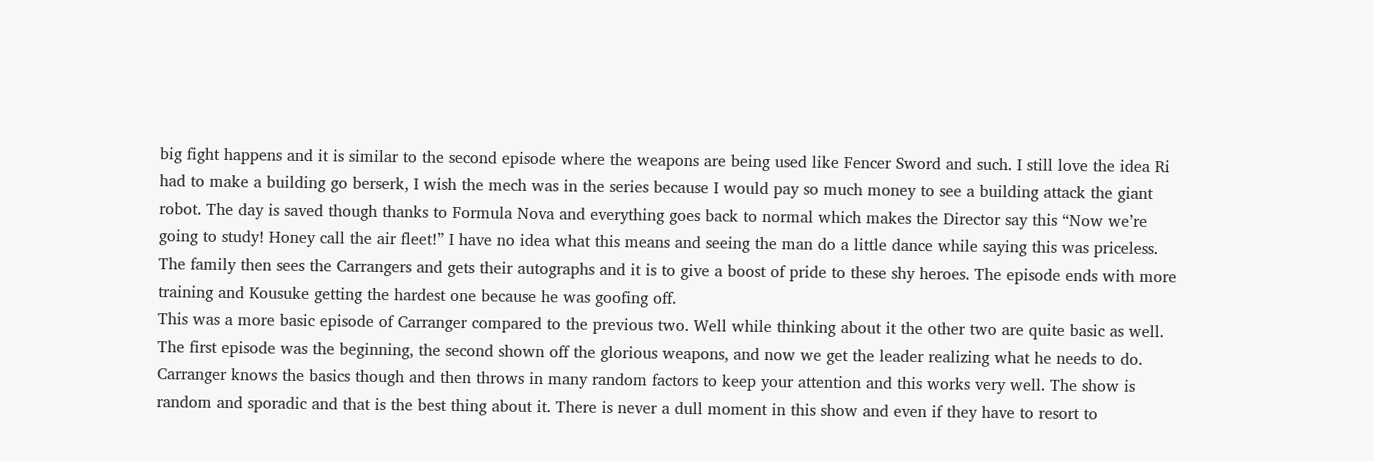big fight happens and it is similar to the second episode where the weapons are being used like Fencer Sword and such. I still love the idea Ri had to make a building go berserk, I wish the mech was in the series because I would pay so much money to see a building attack the giant robot. The day is saved though thanks to Formula Nova and everything goes back to normal which makes the Director say this “Now we’re going to study! Honey call the air fleet!” I have no idea what this means and seeing the man do a little dance while saying this was priceless. The family then sees the Carrangers and gets their autographs and it is to give a boost of pride to these shy heroes. The episode ends with more training and Kousuke getting the hardest one because he was goofing off.
This was a more basic episode of Carranger compared to the previous two. Well while thinking about it the other two are quite basic as well. The first episode was the beginning, the second shown off the glorious weapons, and now we get the leader realizing what he needs to do. Carranger knows the basics though and then throws in many random factors to keep your attention and this works very well. The show is random and sporadic and that is the best thing about it. There is never a dull moment in this show and even if they have to resort to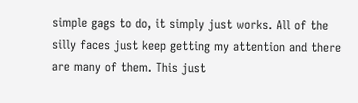simple gags to do, it simply just works. All of the silly faces just keep getting my attention and there are many of them. This just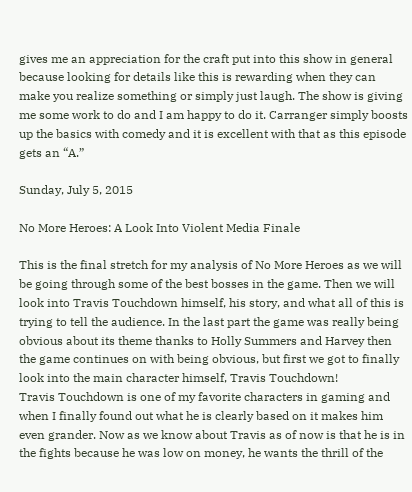gives me an appreciation for the craft put into this show in general because looking for details like this is rewarding when they can make you realize something or simply just laugh. The show is giving me some work to do and I am happy to do it. Carranger simply boosts up the basics with comedy and it is excellent with that as this episode gets an “A.”

Sunday, July 5, 2015

No More Heroes: A Look Into Violent Media Finale

This is the final stretch for my analysis of No More Heroes as we will be going through some of the best bosses in the game. Then we will look into Travis Touchdown himself, his story, and what all of this is trying to tell the audience. In the last part the game was really being obvious about its theme thanks to Holly Summers and Harvey then the game continues on with being obvious, but first we got to finally look into the main character himself, Travis Touchdown!
Travis Touchdown is one of my favorite characters in gaming and when I finally found out what he is clearly based on it makes him even grander. Now as we know about Travis as of now is that he is in the fights because he was low on money, he wants the thrill of the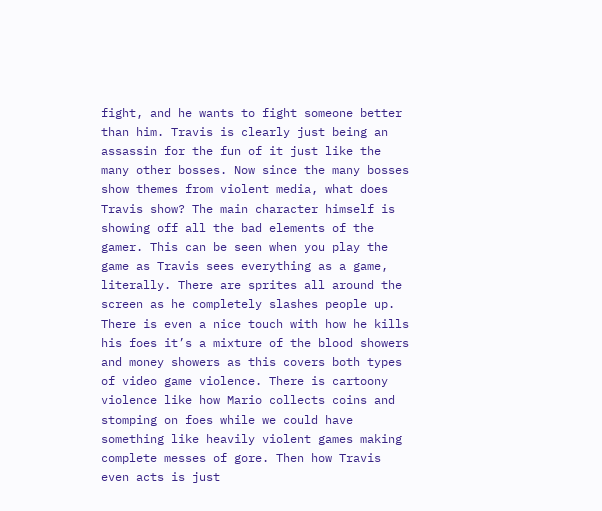fight, and he wants to fight someone better than him. Travis is clearly just being an assassin for the fun of it just like the many other bosses. Now since the many bosses show themes from violent media, what does Travis show? The main character himself is showing off all the bad elements of the gamer. This can be seen when you play the game as Travis sees everything as a game, literally. There are sprites all around the screen as he completely slashes people up. There is even a nice touch with how he kills his foes it’s a mixture of the blood showers and money showers as this covers both types of video game violence. There is cartoony violence like how Mario collects coins and stomping on foes while we could have something like heavily violent games making complete messes of gore. Then how Travis even acts is just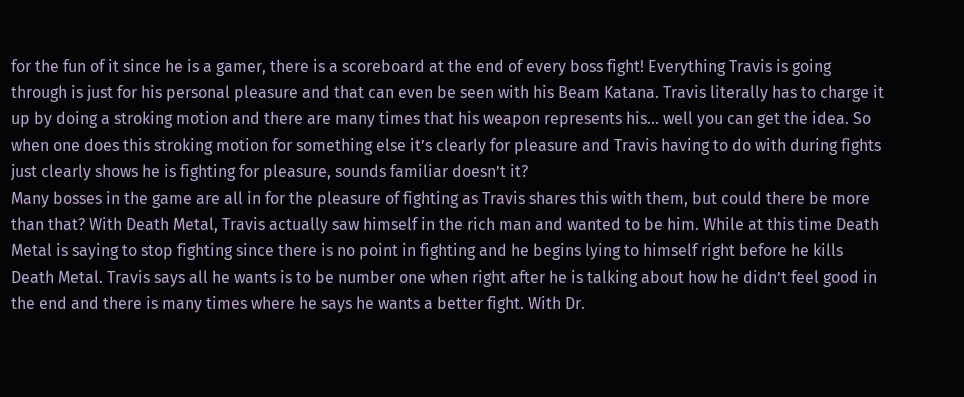for the fun of it since he is a gamer, there is a scoreboard at the end of every boss fight! Everything Travis is going through is just for his personal pleasure and that can even be seen with his Beam Katana. Travis literally has to charge it up by doing a stroking motion and there are many times that his weapon represents his… well you can get the idea. So when one does this stroking motion for something else it’s clearly for pleasure and Travis having to do with during fights just clearly shows he is fighting for pleasure, sounds familiar doesn’t it?
Many bosses in the game are all in for the pleasure of fighting as Travis shares this with them, but could there be more than that? With Death Metal, Travis actually saw himself in the rich man and wanted to be him. While at this time Death Metal is saying to stop fighting since there is no point in fighting and he begins lying to himself right before he kills Death Metal. Travis says all he wants is to be number one when right after he is talking about how he didn’t feel good in the end and there is many times where he says he wants a better fight. With Dr.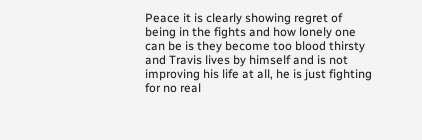Peace it is clearly showing regret of being in the fights and how lonely one can be is they become too blood thirsty and Travis lives by himself and is not improving his life at all, he is just fighting for no real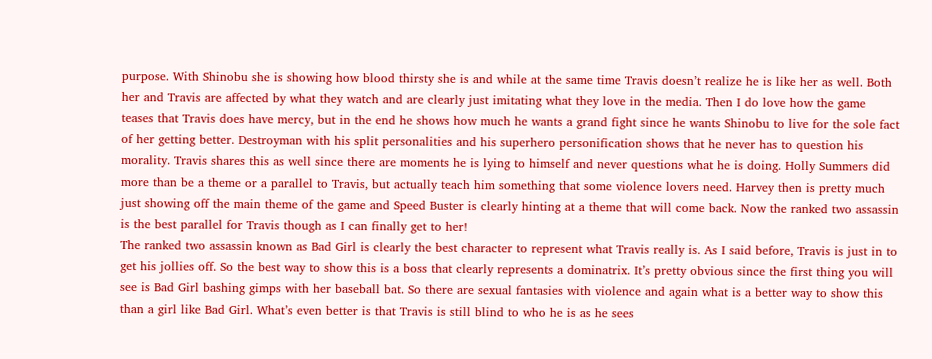purpose. With Shinobu she is showing how blood thirsty she is and while at the same time Travis doesn’t realize he is like her as well. Both her and Travis are affected by what they watch and are clearly just imitating what they love in the media. Then I do love how the game teases that Travis does have mercy, but in the end he shows how much he wants a grand fight since he wants Shinobu to live for the sole fact of her getting better. Destroyman with his split personalities and his superhero personification shows that he never has to question his morality. Travis shares this as well since there are moments he is lying to himself and never questions what he is doing. Holly Summers did more than be a theme or a parallel to Travis, but actually teach him something that some violence lovers need. Harvey then is pretty much just showing off the main theme of the game and Speed Buster is clearly hinting at a theme that will come back. Now the ranked two assassin is the best parallel for Travis though as I can finally get to her!
The ranked two assassin known as Bad Girl is clearly the best character to represent what Travis really is. As I said before, Travis is just in to get his jollies off. So the best way to show this is a boss that clearly represents a dominatrix. It’s pretty obvious since the first thing you will see is Bad Girl bashing gimps with her baseball bat. So there are sexual fantasies with violence and again what is a better way to show this than a girl like Bad Girl. What’s even better is that Travis is still blind to who he is as he sees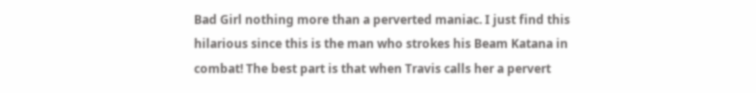Bad Girl nothing more than a perverted maniac. I just find this hilarious since this is the man who strokes his Beam Katana in combat! The best part is that when Travis calls her a pervert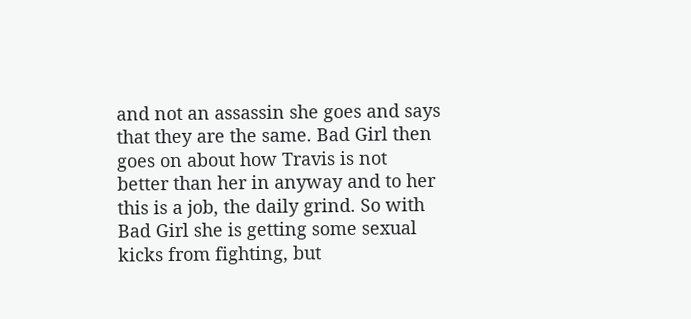and not an assassin she goes and says that they are the same. Bad Girl then goes on about how Travis is not better than her in anyway and to her this is a job, the daily grind. So with Bad Girl she is getting some sexual kicks from fighting, but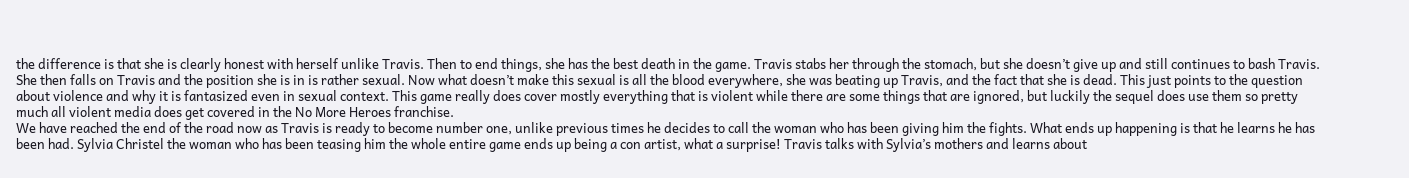the difference is that she is clearly honest with herself unlike Travis. Then to end things, she has the best death in the game. Travis stabs her through the stomach, but she doesn’t give up and still continues to bash Travis. She then falls on Travis and the position she is in is rather sexual. Now what doesn’t make this sexual is all the blood everywhere, she was beating up Travis, and the fact that she is dead. This just points to the question about violence and why it is fantasized even in sexual context. This game really does cover mostly everything that is violent while there are some things that are ignored, but luckily the sequel does use them so pretty much all violent media does get covered in the No More Heroes franchise.
We have reached the end of the road now as Travis is ready to become number one, unlike previous times he decides to call the woman who has been giving him the fights. What ends up happening is that he learns he has been had. Sylvia Christel the woman who has been teasing him the whole entire game ends up being a con artist, what a surprise! Travis talks with Sylvia’s mothers and learns about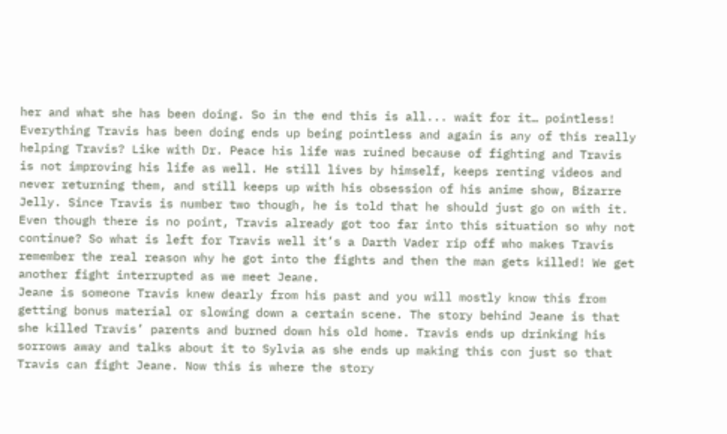her and what she has been doing. So in the end this is all... wait for it… pointless! Everything Travis has been doing ends up being pointless and again is any of this really helping Travis? Like with Dr. Peace his life was ruined because of fighting and Travis is not improving his life as well. He still lives by himself, keeps renting videos and never returning them, and still keeps up with his obsession of his anime show, Bizarre Jelly. Since Travis is number two though, he is told that he should just go on with it. Even though there is no point, Travis already got too far into this situation so why not continue? So what is left for Travis well it’s a Darth Vader rip off who makes Travis remember the real reason why he got into the fights and then the man gets killed! We get another fight interrupted as we meet Jeane.
Jeane is someone Travis knew dearly from his past and you will mostly know this from getting bonus material or slowing down a certain scene. The story behind Jeane is that she killed Travis’ parents and burned down his old home. Travis ends up drinking his sorrows away and talks about it to Sylvia as she ends up making this con just so that Travis can fight Jeane. Now this is where the story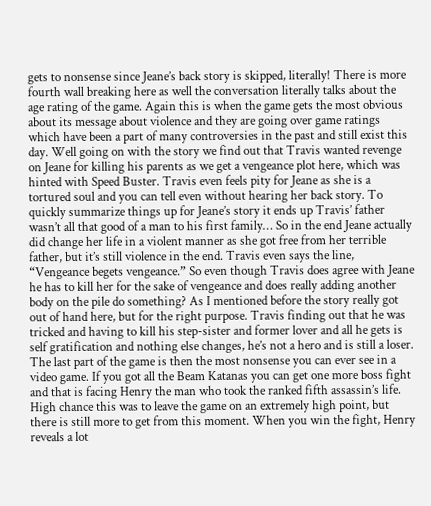gets to nonsense since Jeane’s back story is skipped, literally! There is more fourth wall breaking here as well the conversation literally talks about the age rating of the game. Again this is when the game gets the most obvious about its message about violence and they are going over game ratings which have been a part of many controversies in the past and still exist this day. Well going on with the story we find out that Travis wanted revenge on Jeane for killing his parents as we get a vengeance plot here, which was hinted with Speed Buster. Travis even feels pity for Jeane as she is a tortured soul and you can tell even without hearing her back story. To quickly summarize things up for Jeane’s story it ends up Travis’ father wasn’t all that good of a man to his first family… So in the end Jeane actually did change her life in a violent manner as she got free from her terrible father, but it’s still violence in the end. Travis even says the line, “Vengeance begets vengeance.” So even though Travis does agree with Jeane he has to kill her for the sake of vengeance and does really adding another body on the pile do something? As I mentioned before the story really got out of hand here, but for the right purpose. Travis finding out that he was tricked and having to kill his step-sister and former lover and all he gets is self gratification and nothing else changes, he’s not a hero and is still a loser.
The last part of the game is then the most nonsense you can ever see in a video game. If you got all the Beam Katanas you can get one more boss fight and that is facing Henry the man who took the ranked fifth assassin’s life. High chance this was to leave the game on an extremely high point, but there is still more to get from this moment. When you win the fight, Henry reveals a lot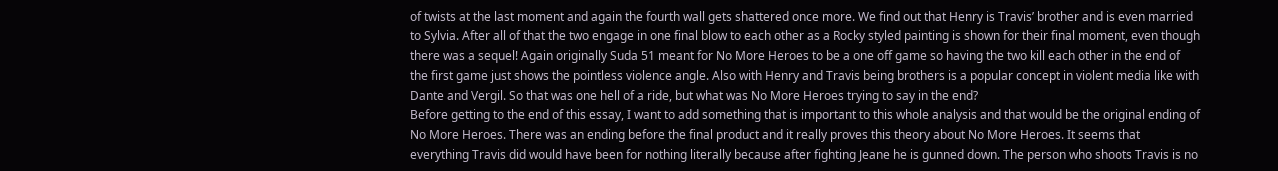of twists at the last moment and again the fourth wall gets shattered once more. We find out that Henry is Travis’ brother and is even married to Sylvia. After all of that the two engage in one final blow to each other as a Rocky styled painting is shown for their final moment, even though there was a sequel! Again originally Suda 51 meant for No More Heroes to be a one off game so having the two kill each other in the end of the first game just shows the pointless violence angle. Also with Henry and Travis being brothers is a popular concept in violent media like with Dante and Vergil. So that was one hell of a ride, but what was No More Heroes trying to say in the end?
Before getting to the end of this essay, I want to add something that is important to this whole analysis and that would be the original ending of No More Heroes. There was an ending before the final product and it really proves this theory about No More Heroes. It seems that everything Travis did would have been for nothing literally because after fighting Jeane he is gunned down. The person who shoots Travis is no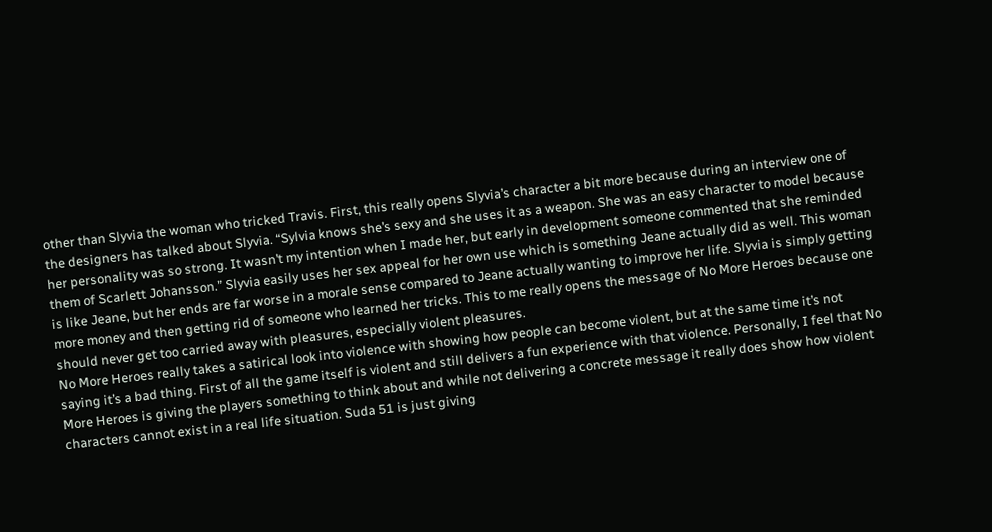other than Slyvia the woman who tricked Travis. First, this really opens Slyvia’s character a bit more because during an interview one of the designers has talked about Slyvia. “Sylvia knows she’s sexy and she uses it as a weapon. She was an easy character to model because her personality was so strong. It wasn’t my intention when I made her, but early in development someone commented that she reminded them of Scarlett Johansson.” Slyvia easily uses her sex appeal for her own use which is something Jeane actually did as well. This woman is like Jeane, but her ends are far worse in a morale sense compared to Jeane actually wanting to improve her life. Slyvia is simply getting more money and then getting rid of someone who learned her tricks. This to me really opens the message of No More Heroes because one should never get too carried away with pleasures, especially violent pleasures.
No More Heroes really takes a satirical look into violence with showing how people can become violent, but at the same time it’s not saying it’s a bad thing. First of all the game itself is violent and still delivers a fun experience with that violence. Personally, I feel that No More Heroes is giving the players something to think about and while not delivering a concrete message it really does show how violent characters cannot exist in a real life situation. Suda 51 is just giving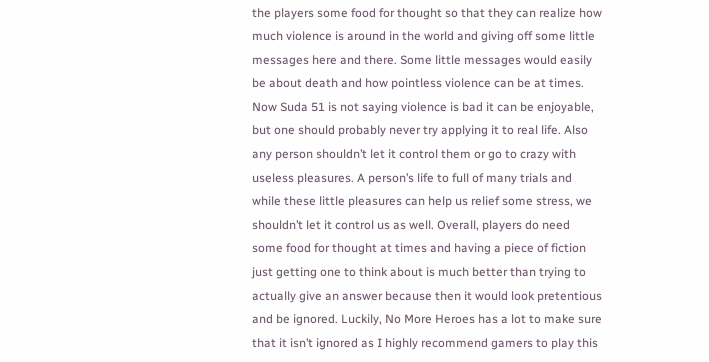the players some food for thought so that they can realize how much violence is around in the world and giving off some little messages here and there. Some little messages would easily be about death and how pointless violence can be at times. Now Suda 51 is not saying violence is bad it can be enjoyable, but one should probably never try applying it to real life. Also any person shouldn’t let it control them or go to crazy with useless pleasures. A person’s life to full of many trials and while these little pleasures can help us relief some stress, we shouldn’t let it control us as well. Overall, players do need some food for thought at times and having a piece of fiction just getting one to think about is much better than trying to actually give an answer because then it would look pretentious and be ignored. Luckily, No More Heroes has a lot to make sure that it isn’t ignored as I highly recommend gamers to play this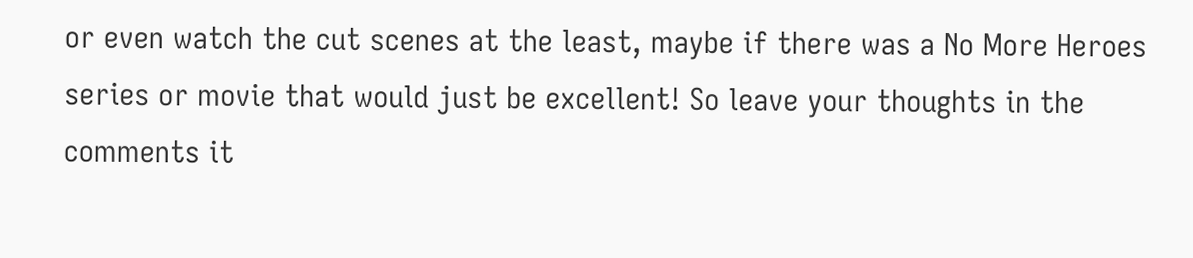or even watch the cut scenes at the least, maybe if there was a No More Heroes series or movie that would just be excellent! So leave your thoughts in the comments it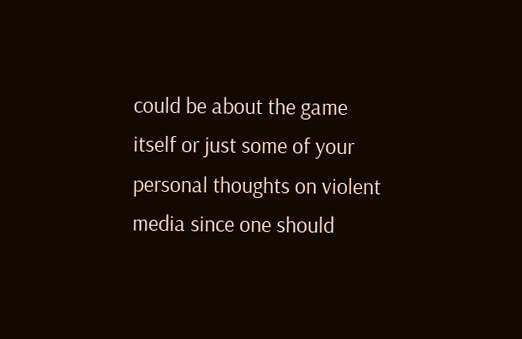could be about the game itself or just some of your personal thoughts on violent media since one should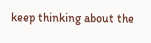keep thinking about the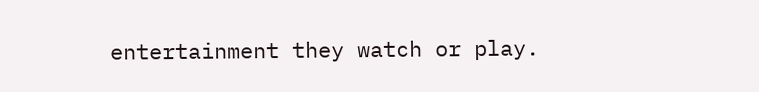entertainment they watch or play.